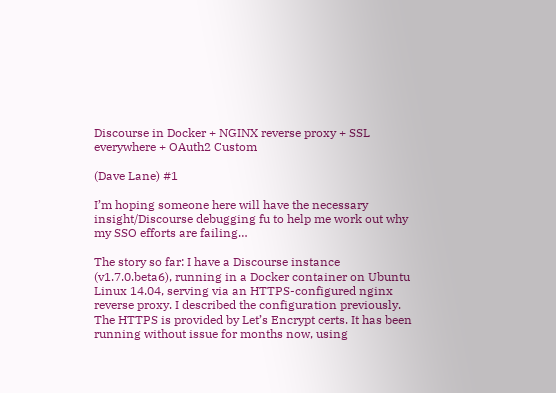Discourse in Docker + NGINX reverse proxy + SSL everywhere + OAuth2 Custom

(Dave Lane) #1

I’m hoping someone here will have the necessary insight/Discourse debugging fu to help me work out why my SSO efforts are failing…

The story so far: I have a Discourse instance (v1.7.0.beta6), running in a Docker container on Ubuntu Linux 14.04, serving via an HTTPS-configured nginx reverse proxy. I described the configuration previously. The HTTPS is provided by Let’s Encrypt certs. It has been running without issue for months now, using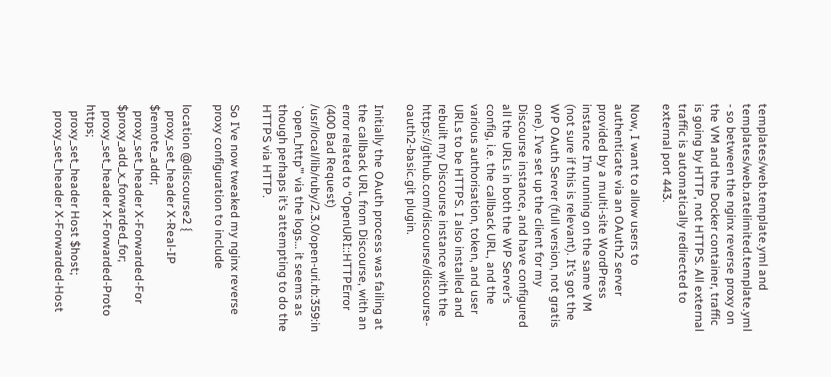templates/web.template.yml and templates/web.ratelimited.template.yml - so between the nginx reverse proxy on the VM and the Docker container, traffic is going by HTTP, not HTTPS. All external traffic is automatically redirected to external port 443.

Now, I want to allow users to authenticate via an OAuth2 server provided by a multi-site WordPress instance I’m running on the same VM (not sure if this is relevant). It’s got the WP OAuth Server (full version, not gratis one). I’ve set up the client for my Discourse instance, and have configured all the URLs in both the WP Server’s config, i.e. the callback URL, and the various authorisation, token, and user URLs to be HTTPS. I also installed and rebuilt my Discourse instance with the https://github.com/discourse/discourse-oauth2-basic.git plugin.

Initially the OAuth process was failing at the callback URL from Discourse, with an error related to “OpenURI::HTTPError (400 Bad Request) /usr/local/lib/ruby/2.3.0/open-uri.rb:359:in `open_http’” via the logs… it seems as though perhaps it’s attempting to do the HTTPS via HTTP.

So I’ve now tweaked my nginx reverse proxy configuration to include

location @discourse2 {
  proxy_set_header X-Real-IP $remote_addr;
  proxy_set_header X-Forwarded-For $proxy_add_x_forwarded_for;
  proxy_set_header X-Forwarded-Proto https;
  proxy_set_header Host $host;
  proxy_set_header X-Forwarded-Host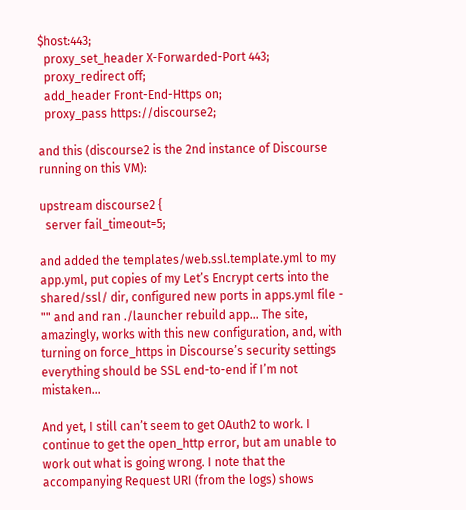$host:443;
  proxy_set_header X-Forwarded-Port 443;
  proxy_redirect off;
  add_header Front-End-Https on;
  proxy_pass https://discourse2;

and this (discourse2 is the 2nd instance of Discourse running on this VM):

upstream discourse2 {
  server fail_timeout=5;

and added the templates/web.ssl.template.yml to my app.yml, put copies of my Let’s Encrypt certs into the shared/ssl/ dir, configured new ports in apps.yml file - "" and and ran ./launcher rebuild app… The site, amazingly, works with this new configuration, and, with turning on force_https in Discourse’s security settings everything should be SSL end-to-end if I’m not mistaken…

And yet, I still can’t seem to get OAuth2 to work. I continue to get the open_http error, but am unable to work out what is going wrong. I note that the accompanying Request URI (from the logs) shows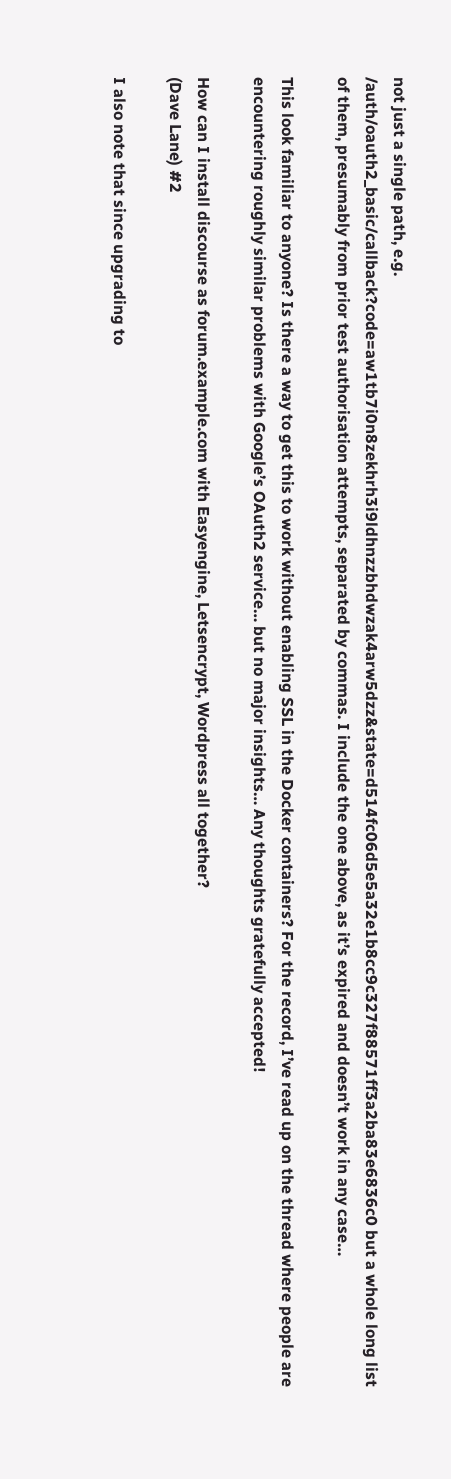not just a single path, e.g. /auth/oauth2_basic/callback?code=aw1tb7i0n8zekhrh3i9ldhnzzbhdwzak4arw5dzz&state=d514fc06d5e5a32e1b8cc9c327f88571ff3a2ba83e6836c0 but a whole long list of them, presumably from prior test authorisation attempts, separated by commas. I include the one above, as it’s expired and doesn’t work in any case…

This look familiar to anyone? Is there a way to get this to work without enabling SSL in the Docker containers? For the record, I’ve read up on the thread where people are encountering roughly similar problems with Google’s OAuth2 service… but no major insights… Any thoughts gratefully accepted!

How can I install discourse as forum.example.com with Easyengine, Letsencrypt, Wordpress all together?
(Dave Lane) #2

I also note that since upgrading to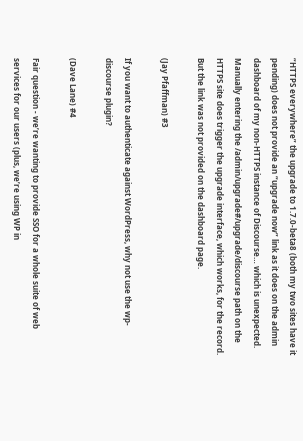“HTTPS everywhere” the upgrade to 1.7.0-beta8 (both my two sites have it pending) does not provide an “upgrade now” link as it does on the admin dashboard of my non-HTTPS instance of Discourse… which is unexpected. Manually entering the /admin/upgrade#/upgrade/discourse path on the HTTPS site does trigger the upgrade interface, which works, for the record. But the link was not provided on the dashboard page.

(Jay Pfaffman) #3

If you want to authenticate against WordPress, why not use the wp-discourse plugin?

(Dave Lane) #4

Fair question - we’re wanting to provide SSO for a whole suite of web services for our users (plus, we’re using WP in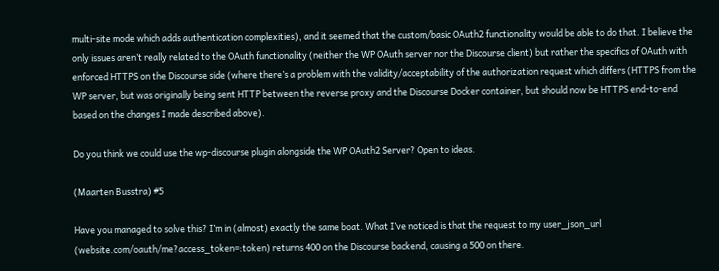multi-site mode which adds authentication complexities), and it seemed that the custom/basic OAuth2 functionality would be able to do that. I believe the only issues aren’t really related to the OAuth functionality (neither the WP OAuth server nor the Discourse client) but rather the specifics of OAuth with enforced HTTPS on the Discourse side (where there’s a problem with the validity/acceptability of the authorization request which differs (HTTPS from the WP server, but was originally being sent HTTP between the reverse proxy and the Discourse Docker container, but should now be HTTPS end-to-end based on the changes I made described above).

Do you think we could use the wp-discourse plugin alongside the WP OAuth2 Server? Open to ideas.

(Maarten Busstra) #5

Have you managed to solve this? I’m in (almost) exactly the same boat. What I’ve noticed is that the request to my user_json_url (website.com/oauth/me?access_token=:token) returns 400 on the Discourse backend, causing a 500 on there.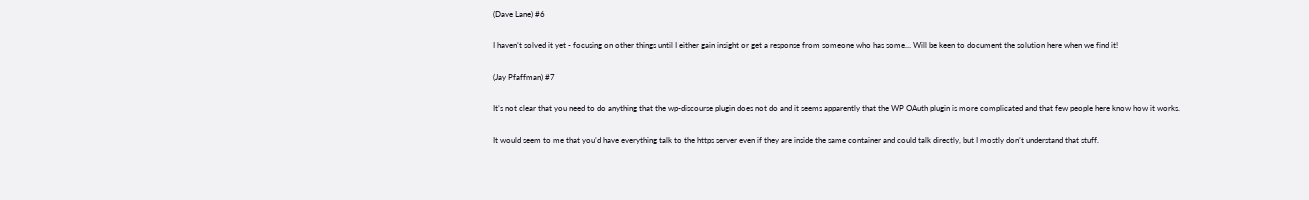(Dave Lane) #6

I haven’t solved it yet - focusing on other things until I either gain insight or get a response from someone who has some… Will be keen to document the solution here when we find it!

(Jay Pfaffman) #7

It’s not clear that you need to do anything that the wp-discourse plugin does not do and it seems apparently that the WP OAuth plugin is more complicated and that few people here know how it works.

It would seem to me that you’d have everything talk to the https server even if they are inside the same container and could talk directly, but I mostly don’t understand that stuff.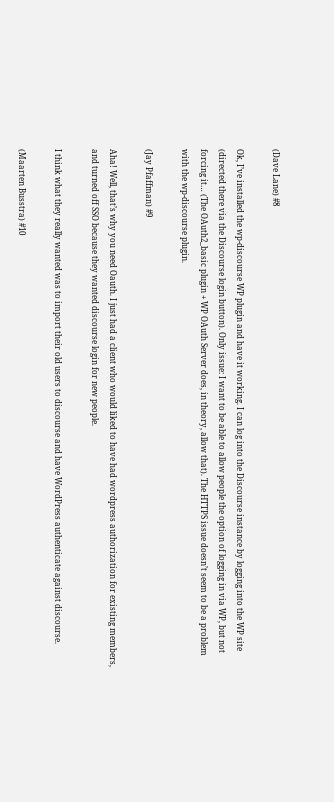(Dave Lane) #8

Ok, I’ve installed the wp-discourse WP plugin and have it working. I can log into the Discourse instance by logging into the WP site (directed there via the Discourse login button). Only issue: I want to be able to allow people the option of logging in via WP, but not forcing it… (The OAuth2_basic plugin + WP OAuth Server does, in theory, allow that). The HTTPS issue doesn’t seem to be a problem with the wp-discourse plugin.

(Jay Pfaffman) #9

Aha! Well, that’s why you need Oauth. I just had a client who would liked to have had wordpress authorization for existing members, and turned off SSO because they wanted discourse login for new people.

I think what they really wanted was to import their old users to discourse and have WordPress authenticate against discourse.

(Maarten Busstra) #10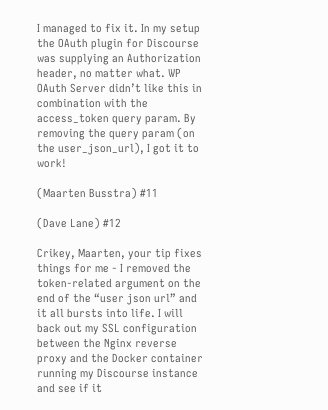I managed to fix it. In my setup the OAuth plugin for Discourse was supplying an Authorization header, no matter what. WP OAuth Server didn’t like this in combination with the access_token query param. By removing the query param (on the user_json_url), I got it to work!

(Maarten Busstra) #11

(Dave Lane) #12

Crikey, Maarten, your tip fixes things for me - I removed the token-related argument on the end of the “user json url” and it all bursts into life. I will back out my SSL configuration between the Nginx reverse proxy and the Docker container running my Discourse instance and see if it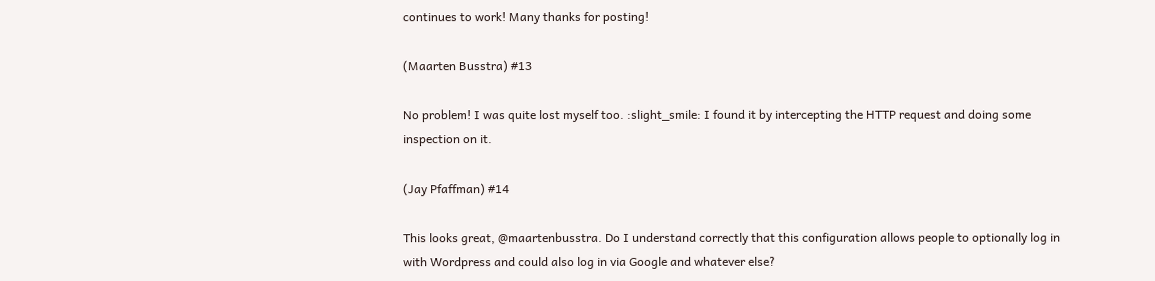continues to work! Many thanks for posting!

(Maarten Busstra) #13

No problem! I was quite lost myself too. :slight_smile: I found it by intercepting the HTTP request and doing some inspection on it.

(Jay Pfaffman) #14

This looks great, @maartenbusstra. Do I understand correctly that this configuration allows people to optionally log in with Wordpress and could also log in via Google and whatever else?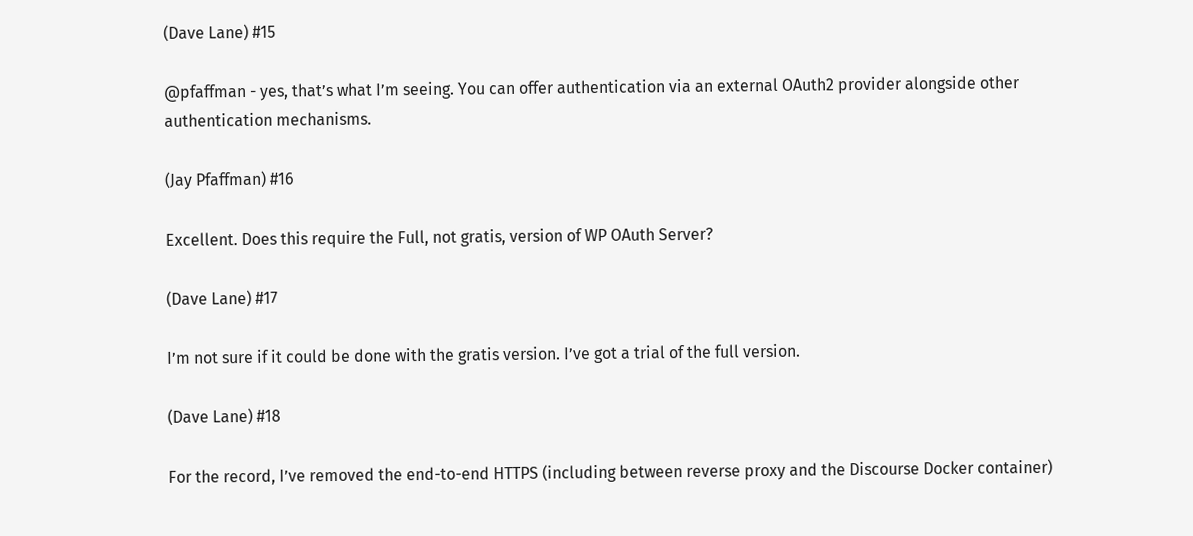(Dave Lane) #15

@pfaffman - yes, that’s what I’m seeing. You can offer authentication via an external OAuth2 provider alongside other authentication mechanisms.

(Jay Pfaffman) #16

Excellent. Does this require the Full, not gratis, version of WP OAuth Server?

(Dave Lane) #17

I’m not sure if it could be done with the gratis version. I’ve got a trial of the full version.

(Dave Lane) #18

For the record, I’ve removed the end-to-end HTTPS (including between reverse proxy and the Discourse Docker container)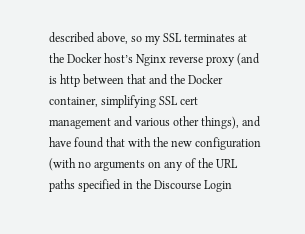described above, so my SSL terminates at the Docker host’s Nginx reverse proxy (and is http between that and the Docker container, simplifying SSL cert management and various other things), and have found that with the new configuration (with no arguments on any of the URL paths specified in the Discourse Login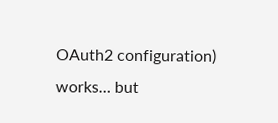OAuth2 configuration) works… but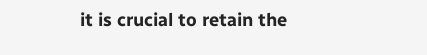it is crucial to retain the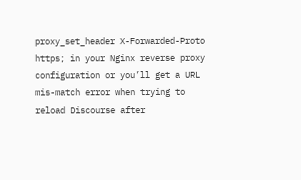proxy_set_header X-Forwarded-Proto https; in your Nginx reverse proxy configuration or you’ll get a URL mis-match error when trying to reload Discourse after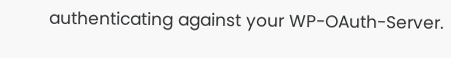authenticating against your WP-OAuth-Server.